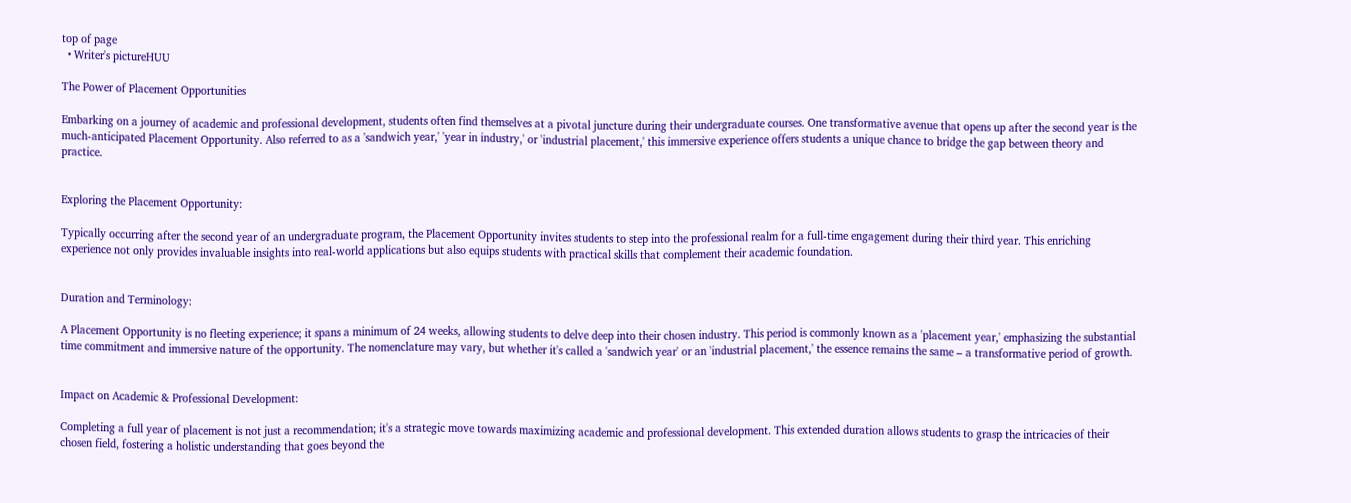top of page
  • Writer's pictureHUU

The Power of Placement Opportunities

Embarking on a journey of academic and professional development, students often find themselves at a pivotal juncture during their undergraduate courses. One transformative avenue that opens up after the second year is the much-anticipated Placement Opportunity. Also referred to as a 'sandwich year,' 'year in industry,' or 'industrial placement,' this immersive experience offers students a unique chance to bridge the gap between theory and practice.


Exploring the Placement Opportunity:

Typically occurring after the second year of an undergraduate program, the Placement Opportunity invites students to step into the professional realm for a full-time engagement during their third year. This enriching experience not only provides invaluable insights into real-world applications but also equips students with practical skills that complement their academic foundation.


Duration and Terminology:

A Placement Opportunity is no fleeting experience; it spans a minimum of 24 weeks, allowing students to delve deep into their chosen industry. This period is commonly known as a 'placement year,' emphasizing the substantial time commitment and immersive nature of the opportunity. The nomenclature may vary, but whether it's called a 'sandwich year' or an 'industrial placement,' the essence remains the same – a transformative period of growth.


Impact on Academic & Professional Development:

Completing a full year of placement is not just a recommendation; it's a strategic move towards maximizing academic and professional development. This extended duration allows students to grasp the intricacies of their chosen field, fostering a holistic understanding that goes beyond the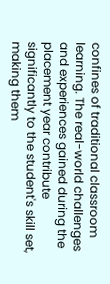confines of traditional classroom learning. The real-world challenges and experiences gained during the placement year contribute significantly to the student's skill set, making them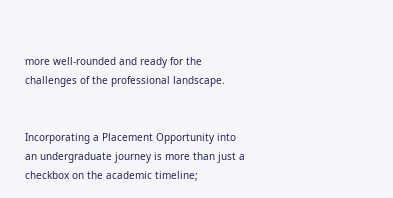more well-rounded and ready for the challenges of the professional landscape.


Incorporating a Placement Opportunity into an undergraduate journey is more than just a checkbox on the academic timeline;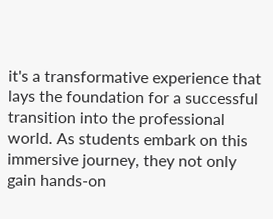it's a transformative experience that lays the foundation for a successful transition into the professional world. As students embark on this immersive journey, they not only gain hands-on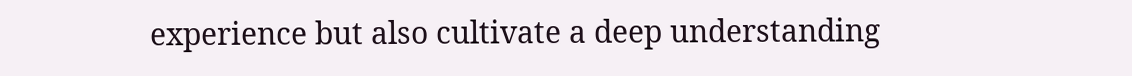experience but also cultivate a deep understanding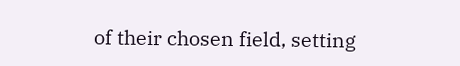of their chosen field, setting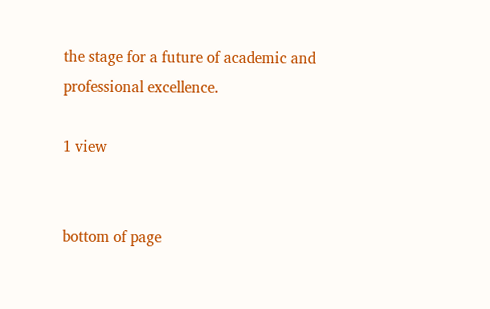the stage for a future of academic and professional excellence.

1 view


bottom of page